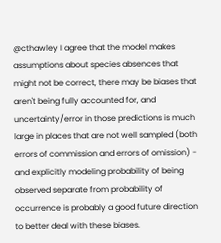@cthawley I agree that the model makes assumptions about species absences that might not be correct, there may be biases that aren't being fully accounted for, and uncertainty/error in those predictions is much large in places that are not well sampled (both errors of commission and errors of omission) - and explicitly modeling probability of being observed separate from probability of occurrence is probably a good future direction to better deal with these biases.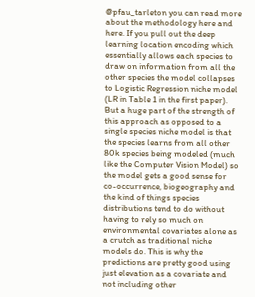@pfau_tarleton you can read more about the methodology here and here. If you pull out the deep learning location encoding which essentially allows each species to draw on information from all the other species the model collapses to Logistic Regression niche model (LR in Table 1 in the first paper). But a huge part of the strength of this approach as opposed to a single species niche model is that the species learns from all other 80k species being modeled (much like the Computer Vision Model) so the model gets a good sense for co-occurrence, biogeography and the kind of things species distributions tend to do without having to rely so much on environmental covariates alone as a crutch as traditional niche models do. This is why the predictions are pretty good using just elevation as a covariate and not including other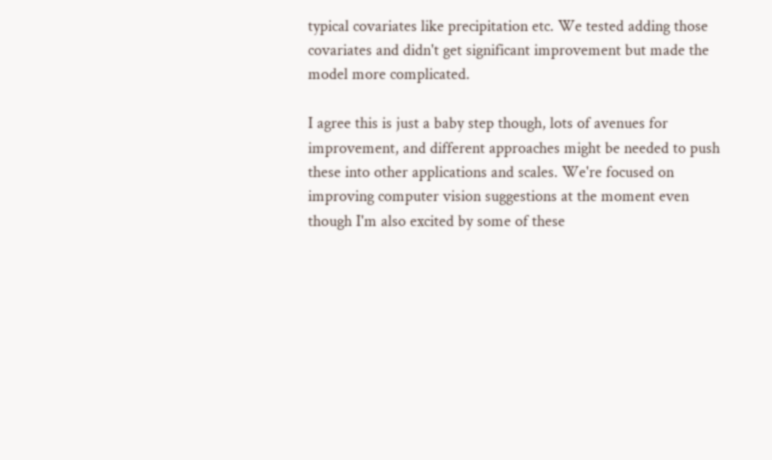typical covariates like precipitation etc. We tested adding those covariates and didn't get significant improvement but made the model more complicated.

I agree this is just a baby step though, lots of avenues for improvement, and different approaches might be needed to push these into other applications and scales. We're focused on improving computer vision suggestions at the moment even though I'm also excited by some of these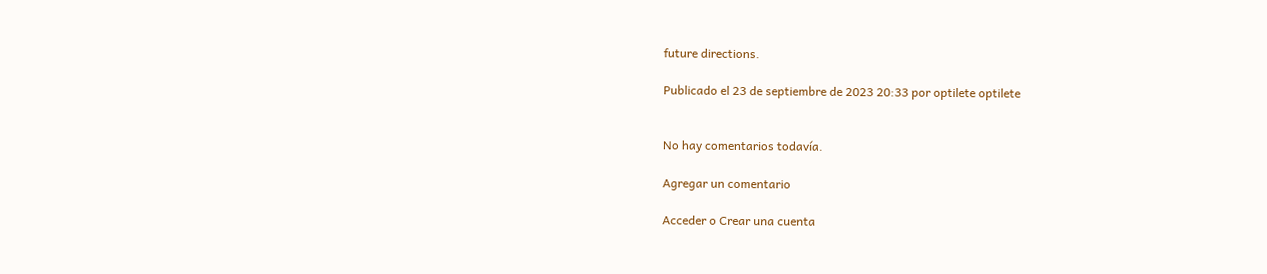future directions.

Publicado el 23 de septiembre de 2023 20:33 por optilete optilete


No hay comentarios todavía.

Agregar un comentario

Acceder o Crear una cuenta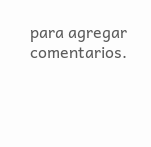para agregar comentarios.